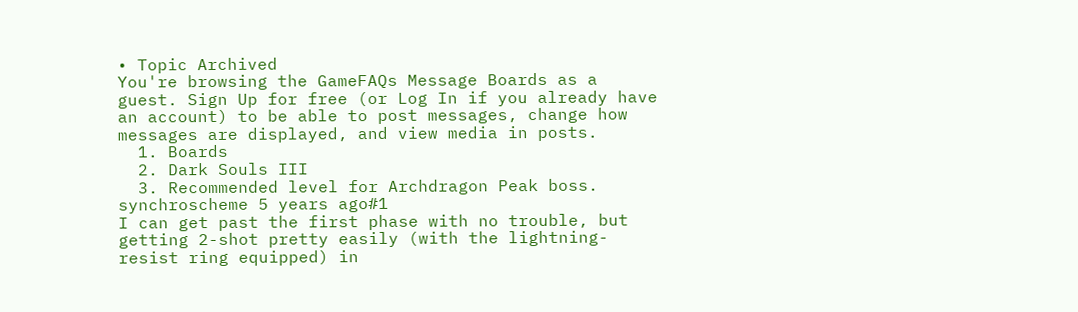• Topic Archived
You're browsing the GameFAQs Message Boards as a guest. Sign Up for free (or Log In if you already have an account) to be able to post messages, change how messages are displayed, and view media in posts.
  1. Boards
  2. Dark Souls III
  3. Recommended level for Archdragon Peak boss.
synchroscheme 5 years ago#1
I can get past the first phase with no trouble, but getting 2-shot pretty easily (with the lightning-resist ring equipped) in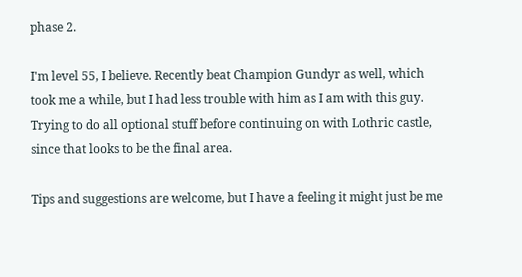phase 2.

I'm level 55, I believe. Recently beat Champion Gundyr as well, which took me a while, but I had less trouble with him as I am with this guy. Trying to do all optional stuff before continuing on with Lothric castle, since that looks to be the final area.

Tips and suggestions are welcome, but I have a feeling it might just be me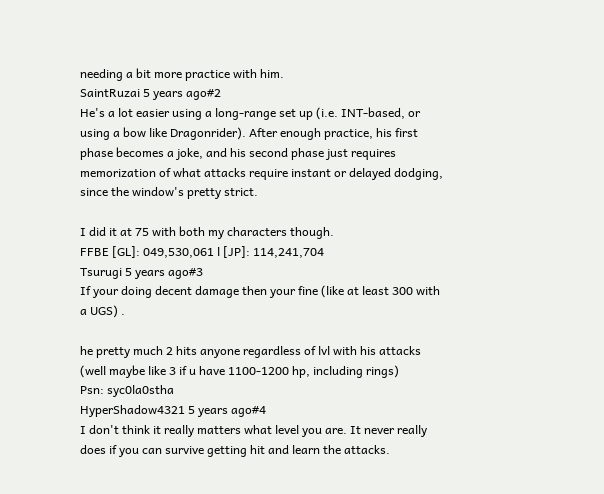needing a bit more practice with him.
SaintRuzai 5 years ago#2
He's a lot easier using a long-range set up (i.e. INT-based, or using a bow like Dragonrider). After enough practice, his first phase becomes a joke, and his second phase just requires memorization of what attacks require instant or delayed dodging, since the window's pretty strict.

I did it at 75 with both my characters though.
FFBE [GL]: 049,530,061 l [JP]: 114,241,704
Tsurugi 5 years ago#3
If your doing decent damage then your fine (like at least 300 with a UGS) .

he pretty much 2 hits anyone regardless of lvl with his attacks (well maybe like 3 if u have 1100-1200 hp, including rings)
Psn: syc0la0stha
HyperShadow4321 5 years ago#4
I don't think it really matters what level you are. It never really does if you can survive getting hit and learn the attacks.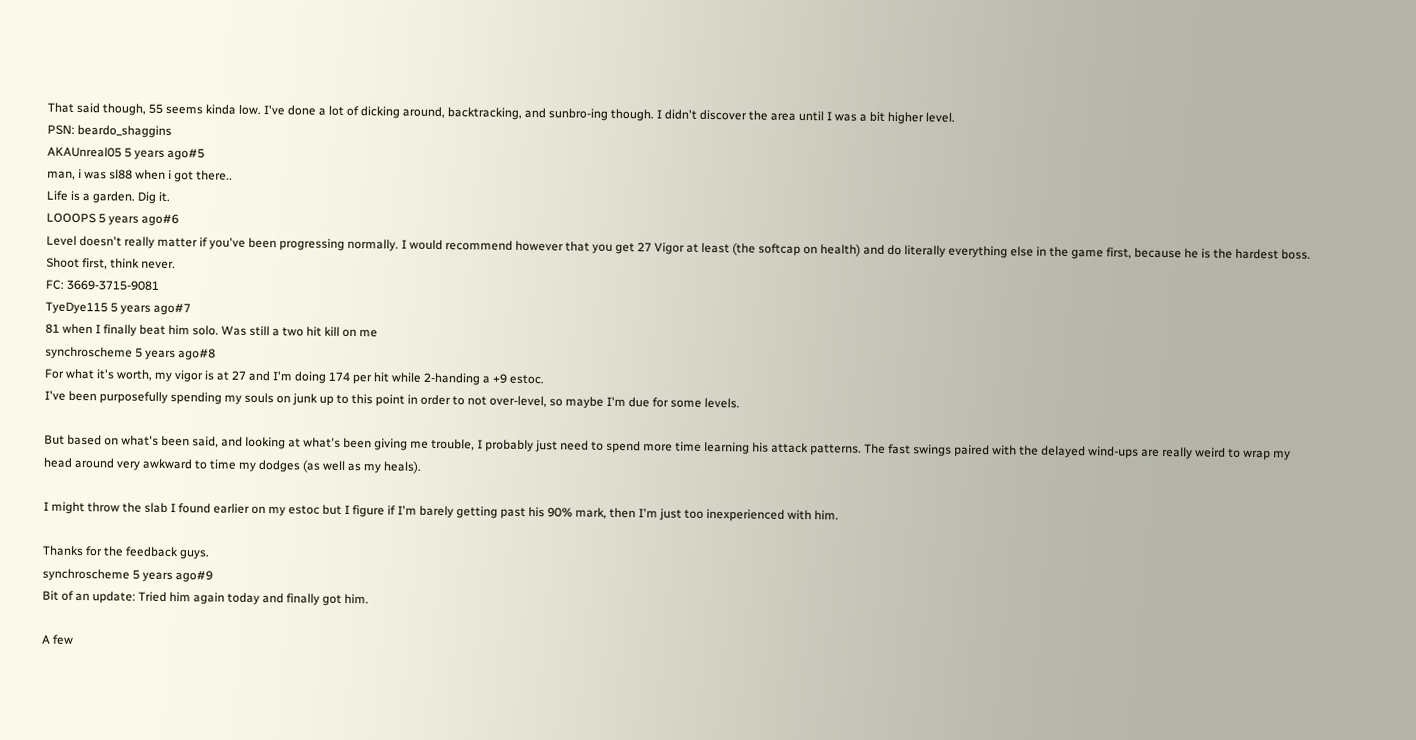That said though, 55 seems kinda low. I've done a lot of dicking around, backtracking, and sunbro-ing though. I didn't discover the area until I was a bit higher level.
PSN: beardo_shaggins
AKAUnreal05 5 years ago#5
man, i was sl88 when i got there..
Life is a garden. Dig it.
LOOOPS 5 years ago#6
Level doesn't really matter if you've been progressing normally. I would recommend however that you get 27 Vigor at least (the softcap on health) and do literally everything else in the game first, because he is the hardest boss.
Shoot first, think never.
FC: 3669-3715-9081
TyeDye115 5 years ago#7
81 when I finally beat him solo. Was still a two hit kill on me
synchroscheme 5 years ago#8
For what it's worth, my vigor is at 27 and I'm doing 174 per hit while 2-handing a +9 estoc.
I've been purposefully spending my souls on junk up to this point in order to not over-level, so maybe I'm due for some levels.

But based on what's been said, and looking at what's been giving me trouble, I probably just need to spend more time learning his attack patterns. The fast swings paired with the delayed wind-ups are really weird to wrap my head around very awkward to time my dodges (as well as my heals).

I might throw the slab I found earlier on my estoc but I figure if I'm barely getting past his 90% mark, then I'm just too inexperienced with him.

Thanks for the feedback guys.
synchroscheme 5 years ago#9
Bit of an update: Tried him again today and finally got him.

A few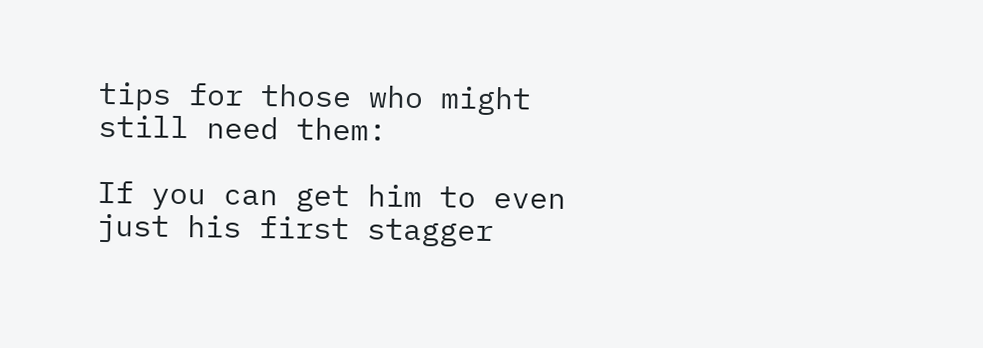tips for those who might still need them:

If you can get him to even just his first stagger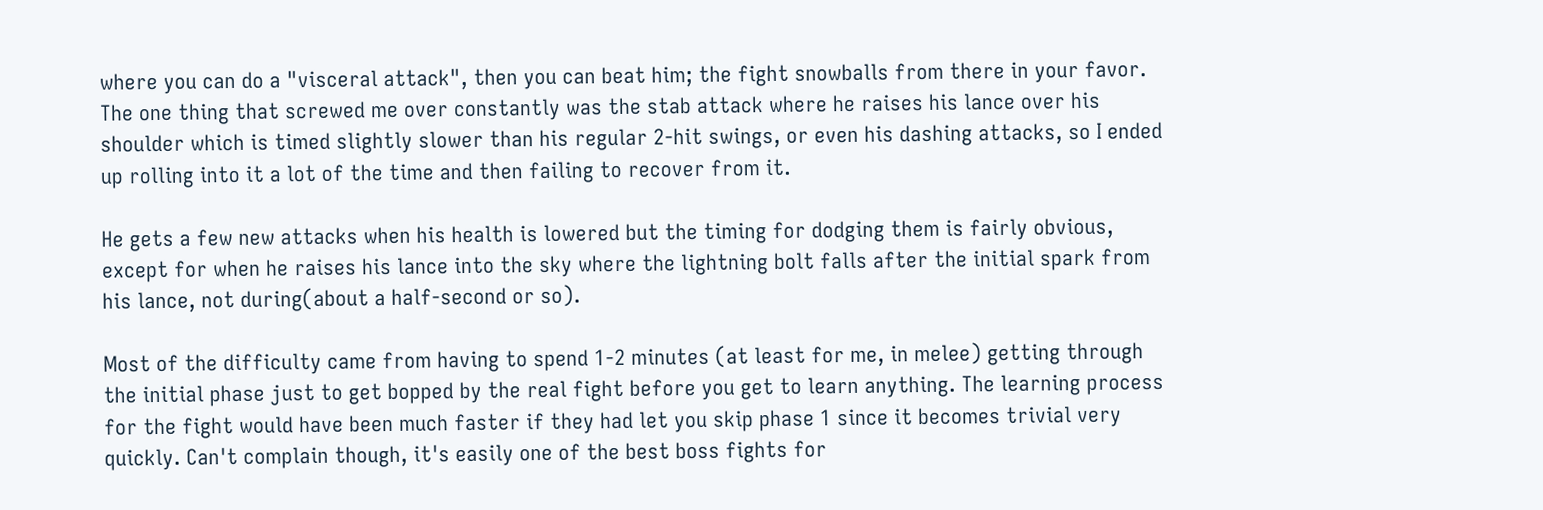where you can do a "visceral attack", then you can beat him; the fight snowballs from there in your favor. The one thing that screwed me over constantly was the stab attack where he raises his lance over his shoulder which is timed slightly slower than his regular 2-hit swings, or even his dashing attacks, so I ended up rolling into it a lot of the time and then failing to recover from it.

He gets a few new attacks when his health is lowered but the timing for dodging them is fairly obvious, except for when he raises his lance into the sky where the lightning bolt falls after the initial spark from his lance, not during(about a half-second or so).

Most of the difficulty came from having to spend 1-2 minutes (at least for me, in melee) getting through the initial phase just to get bopped by the real fight before you get to learn anything. The learning process for the fight would have been much faster if they had let you skip phase 1 since it becomes trivial very quickly. Can't complain though, it's easily one of the best boss fights for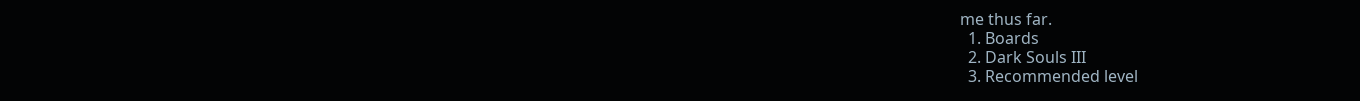me thus far.
  1. Boards
  2. Dark Souls III
  3. Recommended level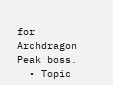for Archdragon Peak boss.
  • Topic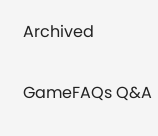Archived

GameFAQs Q&A